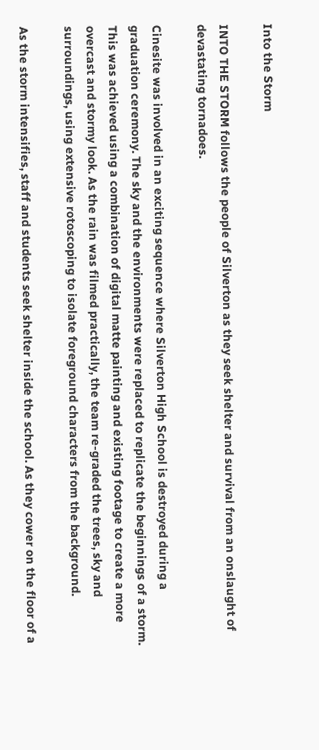Into the Storm

INTO THE STORM follows the people of Silverton as they seek shelter and survival from an onslaught of devastating tornadoes.

Cinesite was involved in an exciting sequence where Silverton High School is destroyed during a graduation ceremony. The sky and the environments were replaced to replicate the beginnings of a storm. This was achieved using a combination of digital matte painting and existing footage to create a more overcast and stormy look. As the rain was filmed practically, the team re-graded the trees, sky and surroundings, using extensive rotoscoping to isolate foreground characters from the background.

As the storm intensifies, staff and students seek shelter inside the school. As they cower on the floor of a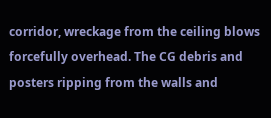corridor, wreckage from the ceiling blows forcefully overhead. The CG debris and posters ripping from the walls and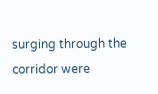surging through the corridor were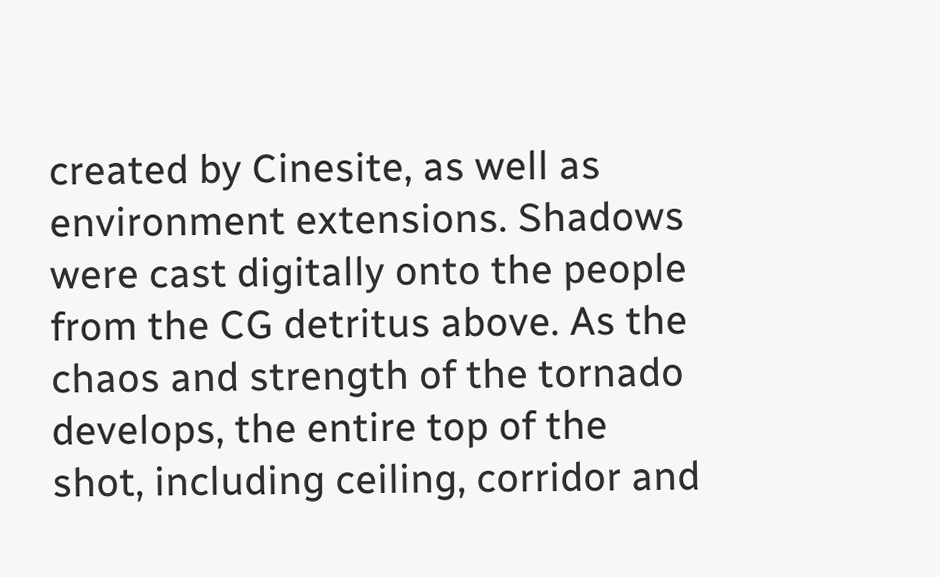created by Cinesite, as well as environment extensions. Shadows were cast digitally onto the people from the CG detritus above. As the chaos and strength of the tornado develops, the entire top of the shot, including ceiling, corridor and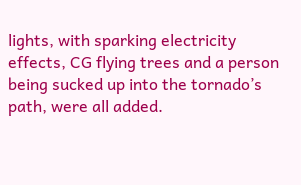lights, with sparking electricity effects, CG flying trees and a person being sucked up into the tornado’s path, were all added.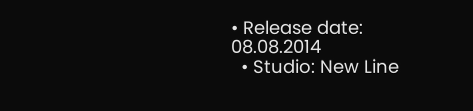• Release date: 08.08.2014
  • Studio: New Line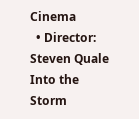Cinema
  • Director: Steven Quale
Into the Storm